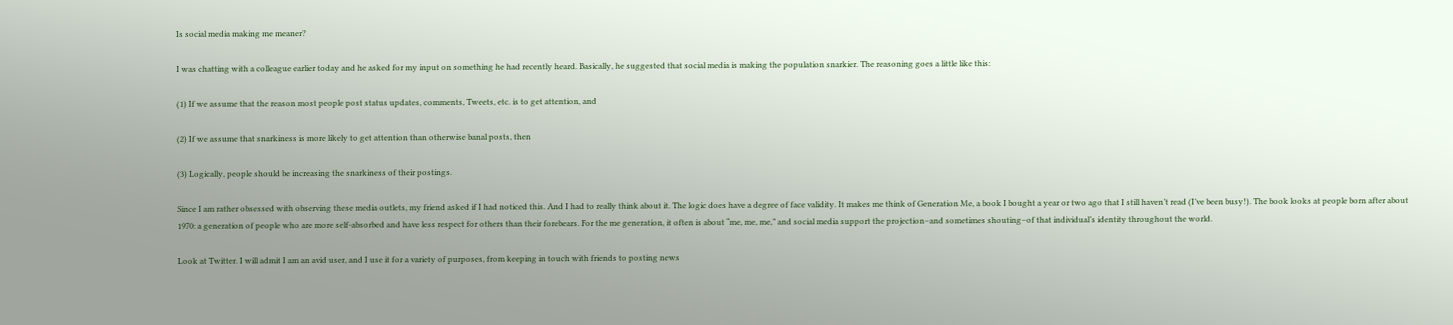Is social media making me meaner?

I was chatting with a colleague earlier today and he asked for my input on something he had recently heard. Basically, he suggested that social media is making the population snarkier. The reasoning goes a little like this:

(1) If we assume that the reason most people post status updates, comments, Tweets, etc. is to get attention, and

(2) If we assume that snarkiness is more likely to get attention than otherwise banal posts, then

(3) Logically, people should be increasing the snarkiness of their postings.

Since I am rather obsessed with observing these media outlets, my friend asked if I had noticed this. And I had to really think about it. The logic does have a degree of face validity. It makes me think of Generation Me, a book I bought a year or two ago that I still haven’t read (I’ve been busy!). The book looks at people born after about 1970: a generation of people who are more self-absorbed and have less respect for others than their forebears. For the me generation, it often is about “me, me, me,” and social media support the projection–and sometimes shouting–of that individual’s identity throughout the world.

Look at Twitter. I will admit I am an avid user, and I use it for a variety of purposes, from keeping in touch with friends to posting news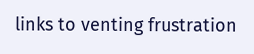links to venting frustration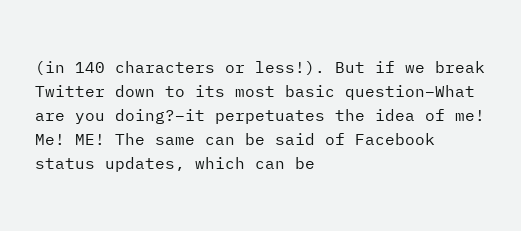(in 140 characters or less!). But if we break Twitter down to its most basic question–What are you doing?–it perpetuates the idea of me! Me! ME! The same can be said of Facebook status updates, which can be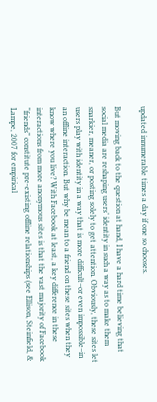updated innumerable times a day if one so chooses.

But moving back to the question at hand, I have a hard time believing that social media are reshaping users’ identity in such a way as to make them snarkier, meaner, or posting solely to get attention. Obviously, these sites let users play with identity in a way that is more difficult–or even impossible–in an offline interaction. But why be mean to a friend on these sites when they know where you live? With Facebook at least, a key difference in these interactions from more anonymous sites is that the vast majority of Facebook “friends” constitute pre-existing offline relationships (see Ellison, Steinfield, & Lampe, 2007 for empirical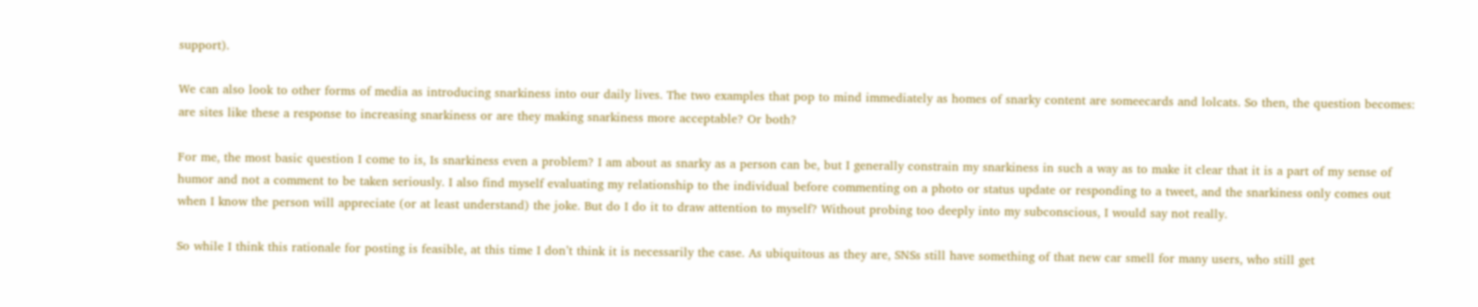support).

We can also look to other forms of media as introducing snarkiness into our daily lives. The two examples that pop to mind immediately as homes of snarky content are someecards and lolcats. So then, the question becomes: are sites like these a response to increasing snarkiness or are they making snarkiness more acceptable? Or both?

For me, the most basic question I come to is, Is snarkiness even a problem? I am about as snarky as a person can be, but I generally constrain my snarkiness in such a way as to make it clear that it is a part of my sense of humor and not a comment to be taken seriously. I also find myself evaluating my relationship to the individual before commenting on a photo or status update or responding to a tweet, and the snarkiness only comes out when I know the person will appreciate (or at least understand) the joke. But do I do it to draw attention to myself? Without probing too deeply into my subconscious, I would say not really.

So while I think this rationale for posting is feasible, at this time I don’t think it is necessarily the case. As ubiquitous as they are, SNSs still have something of that new car smell for many users, who still get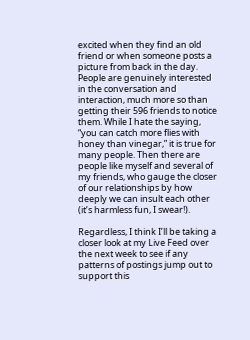excited when they find an old friend or when someone posts a picture from back in the day. People are genuinely interested in the conversation and interaction, much more so than getting their 596 friends to notice them. While I hate the saying, “you can catch more flies with honey than vinegar,” it is true for many people. Then there are people like myself and several of my friends, who gauge the closer of our relationships by how deeply we can insult each other (it’s harmless fun, I swear!).

Regardless, I think I’ll be taking a closer look at my Live Feed over the next week to see if any patterns of postings jump out to support this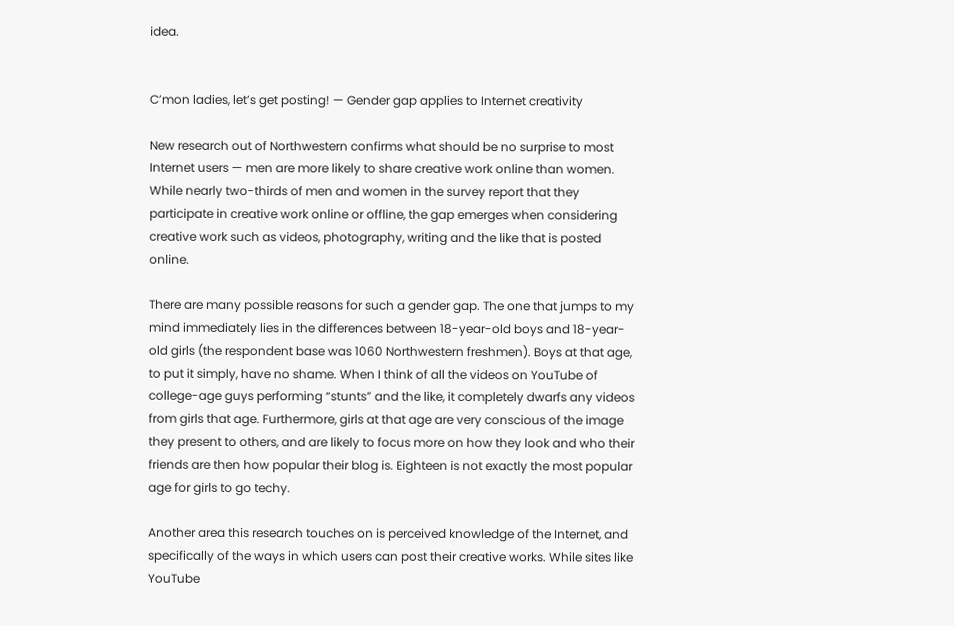idea.


C’mon ladies, let’s get posting! — Gender gap applies to Internet creativity

New research out of Northwestern confirms what should be no surprise to most Internet users — men are more likely to share creative work online than women. While nearly two-thirds of men and women in the survey report that they participate in creative work online or offline, the gap emerges when considering creative work such as videos, photography, writing and the like that is posted online.

There are many possible reasons for such a gender gap. The one that jumps to my mind immediately lies in the differences between 18-year-old boys and 18-year-old girls (the respondent base was 1060 Northwestern freshmen). Boys at that age, to put it simply, have no shame. When I think of all the videos on YouTube of college-age guys performing “stunts” and the like, it completely dwarfs any videos from girls that age. Furthermore, girls at that age are very conscious of the image they present to others, and are likely to focus more on how they look and who their friends are then how popular their blog is. Eighteen is not exactly the most popular age for girls to go techy.

Another area this research touches on is perceived knowledge of the Internet, and specifically of the ways in which users can post their creative works. While sites like YouTube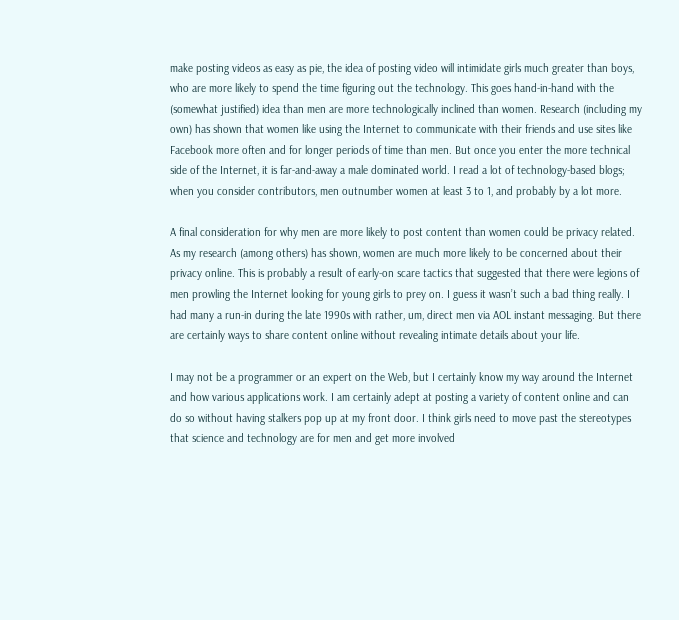make posting videos as easy as pie, the idea of posting video will intimidate girls much greater than boys, who are more likely to spend the time figuring out the technology. This goes hand-in-hand with the (somewhat justified) idea than men are more technologically inclined than women. Research (including my own) has shown that women like using the Internet to communicate with their friends and use sites like Facebook more often and for longer periods of time than men. But once you enter the more technical side of the Internet, it is far-and-away a male dominated world. I read a lot of technology-based blogs; when you consider contributors, men outnumber women at least 3 to 1, and probably by a lot more.

A final consideration for why men are more likely to post content than women could be privacy related. As my research (among others) has shown, women are much more likely to be concerned about their privacy online. This is probably a result of early-on scare tactics that suggested that there were legions of men prowling the Internet looking for young girls to prey on. I guess it wasn’t such a bad thing really. I had many a run-in during the late 1990s with rather, um, direct men via AOL instant messaging. But there are certainly ways to share content online without revealing intimate details about your life.

I may not be a programmer or an expert on the Web, but I certainly know my way around the Internet and how various applications work. I am certainly adept at posting a variety of content online and can do so without having stalkers pop up at my front door. I think girls need to move past the stereotypes that science and technology are for men and get more involved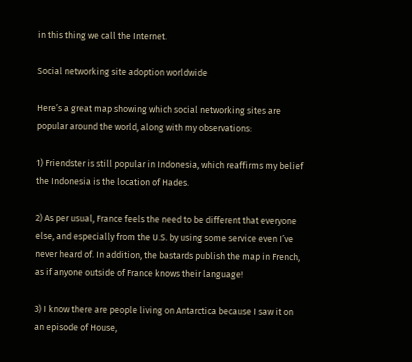in this thing we call the Internet.

Social networking site adoption worldwide

Here’s a great map showing which social networking sites are popular around the world, along with my observations:

1) Friendster is still popular in Indonesia, which reaffirms my belief the Indonesia is the location of Hades.

2) As per usual, France feels the need to be different that everyone else, and especially from the U.S. by using some service even I’ve never heard of. In addition, the bastards publish the map in French, as if anyone outside of France knows their language!

3) I know there are people living on Antarctica because I saw it on an episode of House,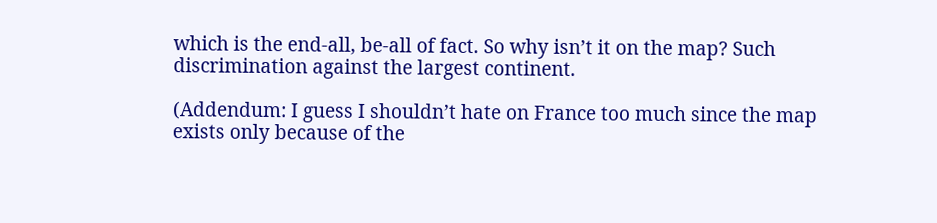which is the end-all, be-all of fact. So why isn’t it on the map? Such discrimination against the largest continent.

(Addendum: I guess I shouldn’t hate on France too much since the map exists only because of the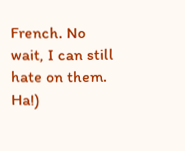French. No wait, I can still hate on them. Ha!)